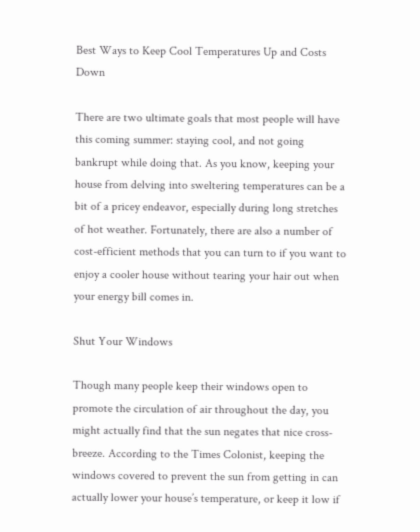Best Ways to Keep Cool Temperatures Up and Costs Down

There are two ultimate goals that most people will have this coming summer: staying cool, and not going bankrupt while doing that. As you know, keeping your house from delving into sweltering temperatures can be a bit of a pricey endeavor, especially during long stretches of hot weather. Fortunately, there are also a number of cost-efficient methods that you can turn to if you want to enjoy a cooler house without tearing your hair out when your energy bill comes in.

Shut Your Windows

Though many people keep their windows open to promote the circulation of air throughout the day, you might actually find that the sun negates that nice cross-breeze. According to the Times Colonist, keeping the windows covered to prevent the sun from getting in can actually lower your house’s temperature, or keep it low if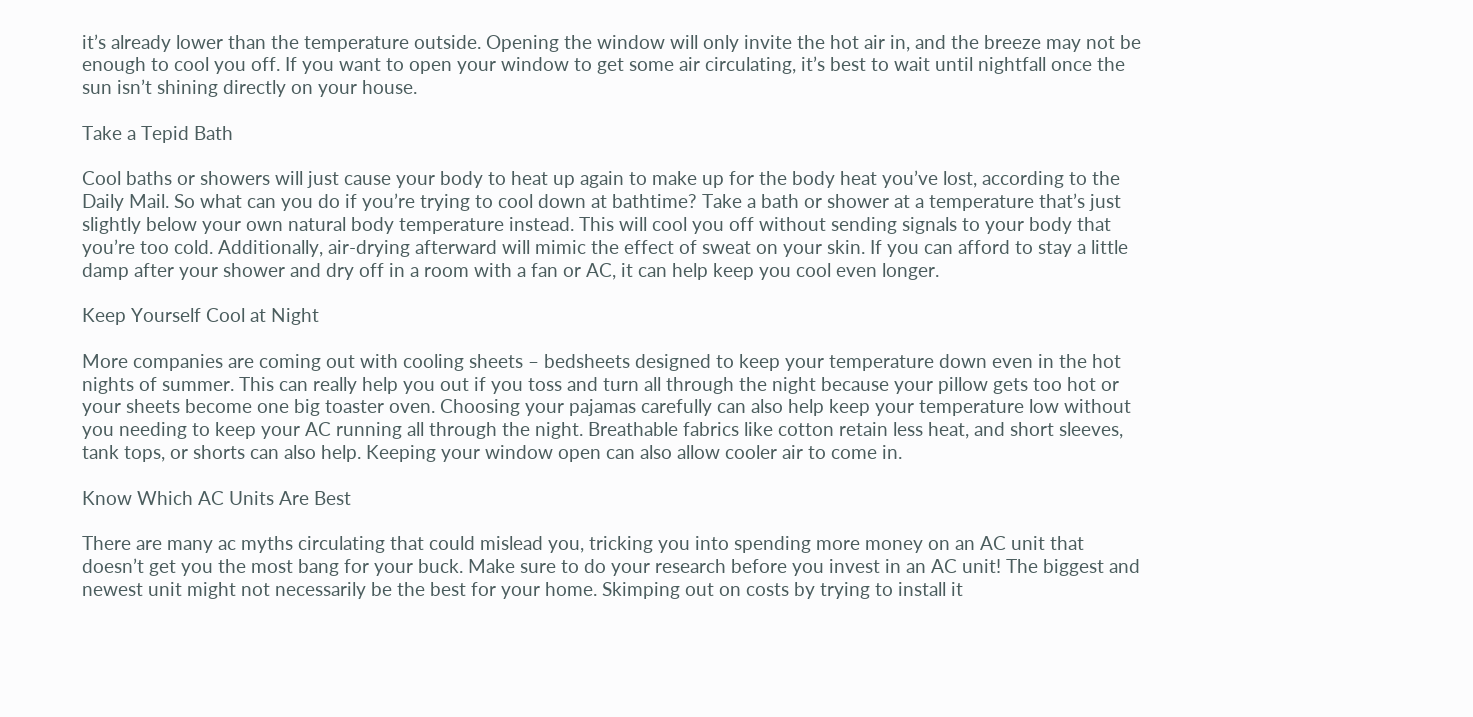it’s already lower than the temperature outside. Opening the window will only invite the hot air in, and the breeze may not be enough to cool you off. If you want to open your window to get some air circulating, it’s best to wait until nightfall once the sun isn’t shining directly on your house.

Take a Tepid Bath

Cool baths or showers will just cause your body to heat up again to make up for the body heat you’ve lost, according to the Daily Mail. So what can you do if you’re trying to cool down at bathtime? Take a bath or shower at a temperature that’s just slightly below your own natural body temperature instead. This will cool you off without sending signals to your body that you’re too cold. Additionally, air-drying afterward will mimic the effect of sweat on your skin. If you can afford to stay a little damp after your shower and dry off in a room with a fan or AC, it can help keep you cool even longer.

Keep Yourself Cool at Night

More companies are coming out with cooling sheets – bedsheets designed to keep your temperature down even in the hot nights of summer. This can really help you out if you toss and turn all through the night because your pillow gets too hot or your sheets become one big toaster oven. Choosing your pajamas carefully can also help keep your temperature low without you needing to keep your AC running all through the night. Breathable fabrics like cotton retain less heat, and short sleeves, tank tops, or shorts can also help. Keeping your window open can also allow cooler air to come in.

Know Which AC Units Are Best

There are many ac myths circulating that could mislead you, tricking you into spending more money on an AC unit that doesn’t get you the most bang for your buck. Make sure to do your research before you invest in an AC unit! The biggest and newest unit might not necessarily be the best for your home. Skimping out on costs by trying to install it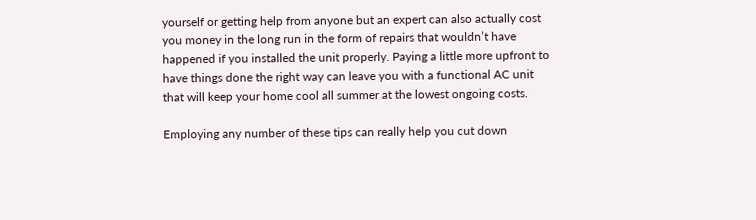yourself or getting help from anyone but an expert can also actually cost you money in the long run in the form of repairs that wouldn’t have happened if you installed the unit properly. Paying a little more upfront to have things done the right way can leave you with a functional AC unit that will keep your home cool all summer at the lowest ongoing costs.

Employing any number of these tips can really help you cut down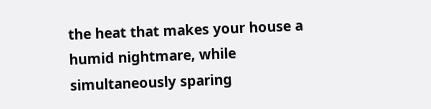the heat that makes your house a humid nightmare, while simultaneously sparing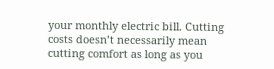your monthly electric bill. Cutting costs doesn’t necessarily mean cutting comfort as long as you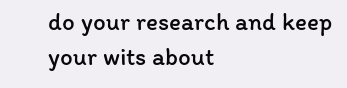do your research and keep your wits about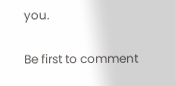you.

Be first to comment